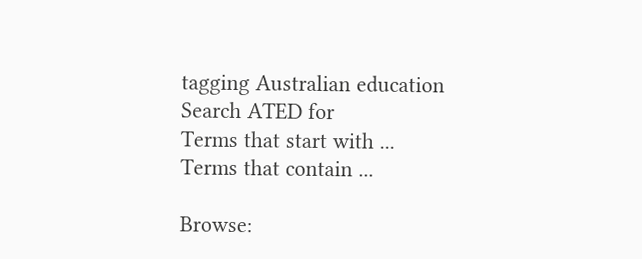tagging Australian education
Search ATED for
Terms that start with ...
Terms that contain ...

Browse: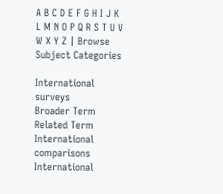A B C D E F G H I J K L M N O P Q R S T U V W X Y Z | Browse Subject Categories

International surveys
Broader Term
Related Term
International comparisons
International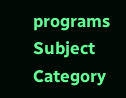programs
Subject Category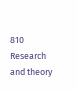810 Research and theory